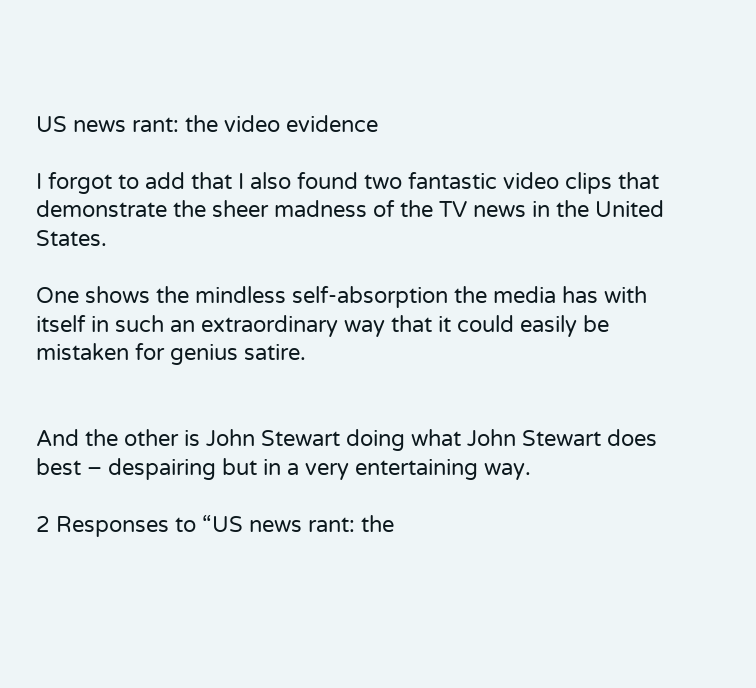US news rant: the video evidence

I forgot to add that I also found two fantastic video clips that demonstrate the sheer madness of the TV news in the United States.

One shows the mindless self-absorption the media has with itself in such an extraordinary way that it could easily be mistaken for genius satire.


And the other is John Stewart doing what John Stewart does best – despairing but in a very entertaining way.

2 Responses to “US news rant: the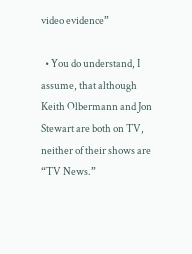video evidence”

  • You do understand, I assume, that although Keith Olbermann and Jon Stewart are both on TV, neither of their shows are “TV News.”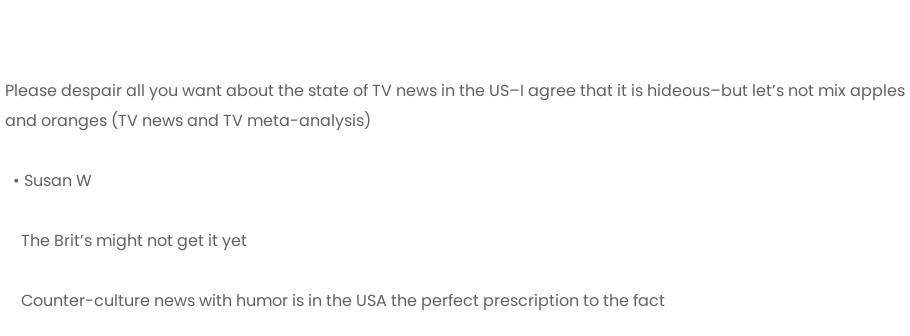Please despair all you want about the state of TV news in the US–I agree that it is hideous–but let’s not mix apples and oranges (TV news and TV meta-analysis)

  • Susan W

    The Brit’s might not get it yet

    Counter-culture news with humor is in the USA the perfect prescription to the fact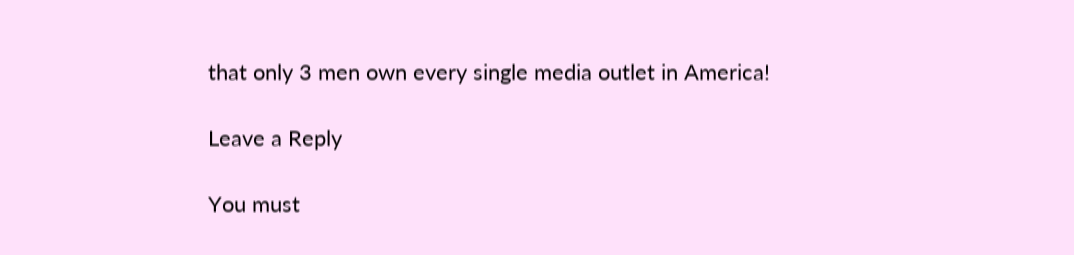that only 3 men own every single media outlet in America!

Leave a Reply

You must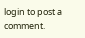login to post a comment.